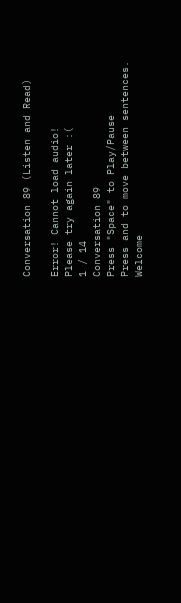Conversation 89 (Listen and Read)

Error! Cannot load audio!
Please try again later :(
1 / 14
Conversation 89
Press "Space" to Play/Pause
Press and to move between sentences.
Welcome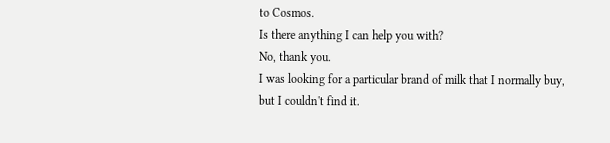to Cosmos.
Is there anything I can help you with?
No, thank you.
I was looking for a particular brand of milk that I normally buy,
but I couldn't find it.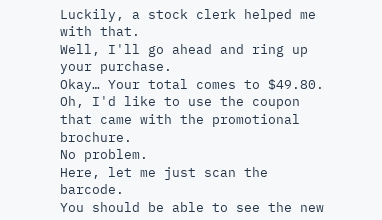Luckily, a stock clerk helped me with that.
Well, I'll go ahead and ring up your purchase.
Okay… Your total comes to $49.80.
Oh, I'd like to use the coupon that came with the promotional brochure.
No problem.
Here, let me just scan the barcode.
You should be able to see the new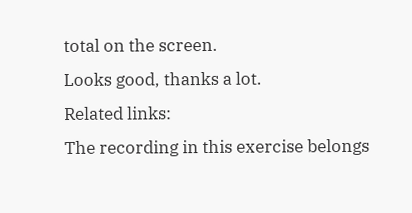total on the screen.
Looks good, thanks a lot.
Related links:
The recording in this exercise belongs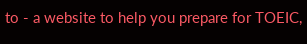to - a website to help you prepare for TOEIC,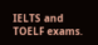IELTS and TOELF exams.